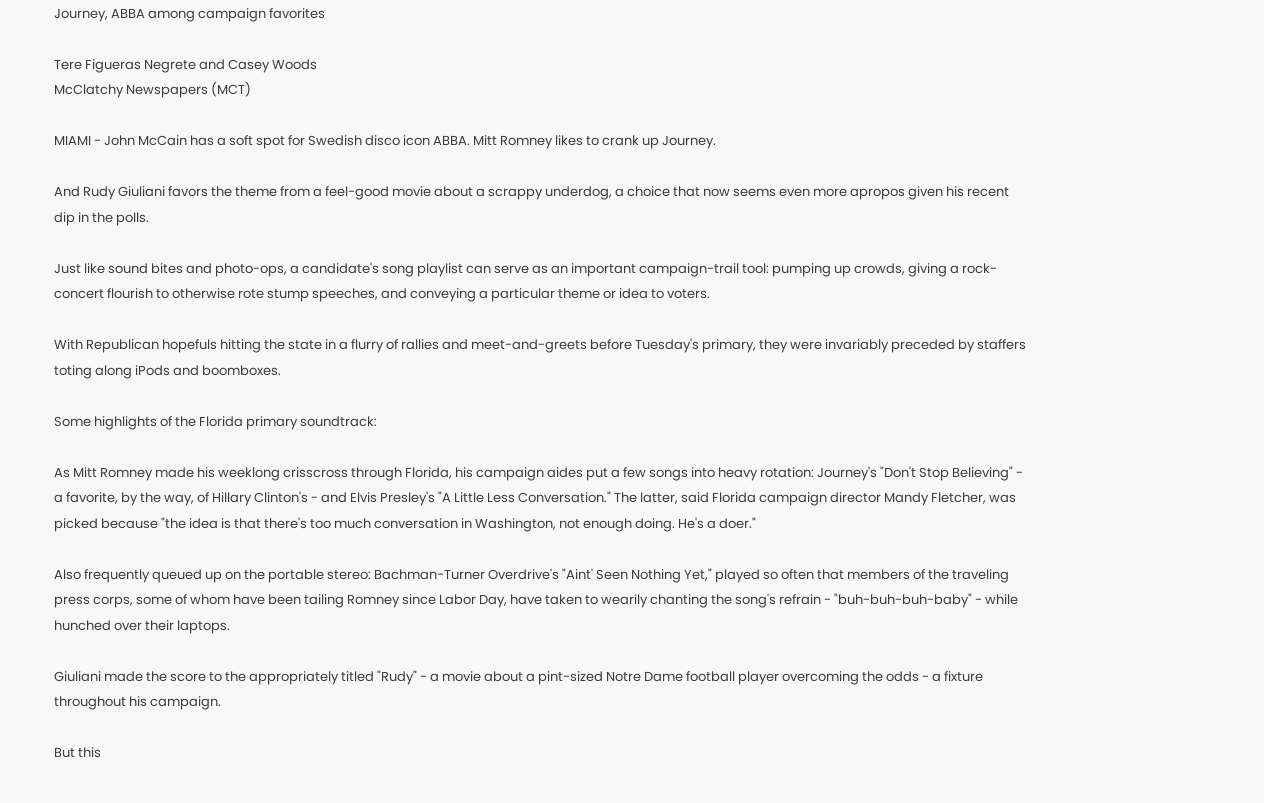Journey, ABBA among campaign favorites

Tere Figueras Negrete and Casey Woods
McClatchy Newspapers (MCT)

MIAMI - John McCain has a soft spot for Swedish disco icon ABBA. Mitt Romney likes to crank up Journey.

And Rudy Giuliani favors the theme from a feel-good movie about a scrappy underdog, a choice that now seems even more apropos given his recent dip in the polls.

Just like sound bites and photo-ops, a candidate's song playlist can serve as an important campaign-trail tool: pumping up crowds, giving a rock-concert flourish to otherwise rote stump speeches, and conveying a particular theme or idea to voters.

With Republican hopefuls hitting the state in a flurry of rallies and meet-and-greets before Tuesday's primary, they were invariably preceded by staffers toting along iPods and boomboxes.

Some highlights of the Florida primary soundtrack:

As Mitt Romney made his weeklong crisscross through Florida, his campaign aides put a few songs into heavy rotation: Journey's "Don't Stop Believing" - a favorite, by the way, of Hillary Clinton's - and Elvis Presley's "A Little Less Conversation." The latter, said Florida campaign director Mandy Fletcher, was picked because "the idea is that there's too much conversation in Washington, not enough doing. He's a doer."

Also frequently queued up on the portable stereo: Bachman-Turner Overdrive's "Aint' Seen Nothing Yet," played so often that members of the traveling press corps, some of whom have been tailing Romney since Labor Day, have taken to wearily chanting the song's refrain - "buh-buh-buh-baby" - while hunched over their laptops.

Giuliani made the score to the appropriately titled "Rudy" - a movie about a pint-sized Notre Dame football player overcoming the odds - a fixture throughout his campaign.

But this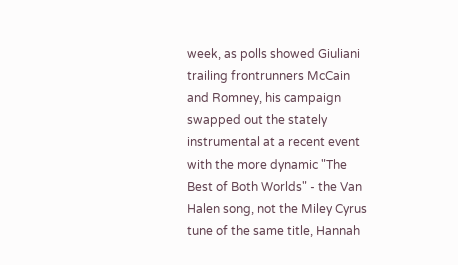week, as polls showed Giuliani trailing frontrunners McCain and Romney, his campaign swapped out the stately instrumental at a recent event with the more dynamic "The Best of Both Worlds" - the Van Halen song, not the Miley Cyrus tune of the same title, Hannah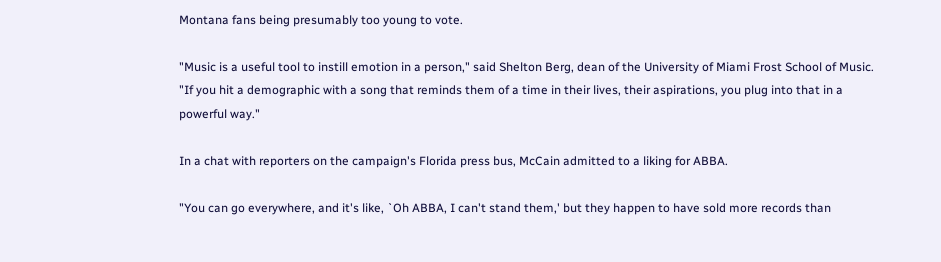Montana fans being presumably too young to vote.

"Music is a useful tool to instill emotion in a person," said Shelton Berg, dean of the University of Miami Frost School of Music. "If you hit a demographic with a song that reminds them of a time in their lives, their aspirations, you plug into that in a powerful way."

In a chat with reporters on the campaign's Florida press bus, McCain admitted to a liking for ABBA.

"You can go everywhere, and it's like, `Oh ABBA, I can't stand them,' but they happen to have sold more records than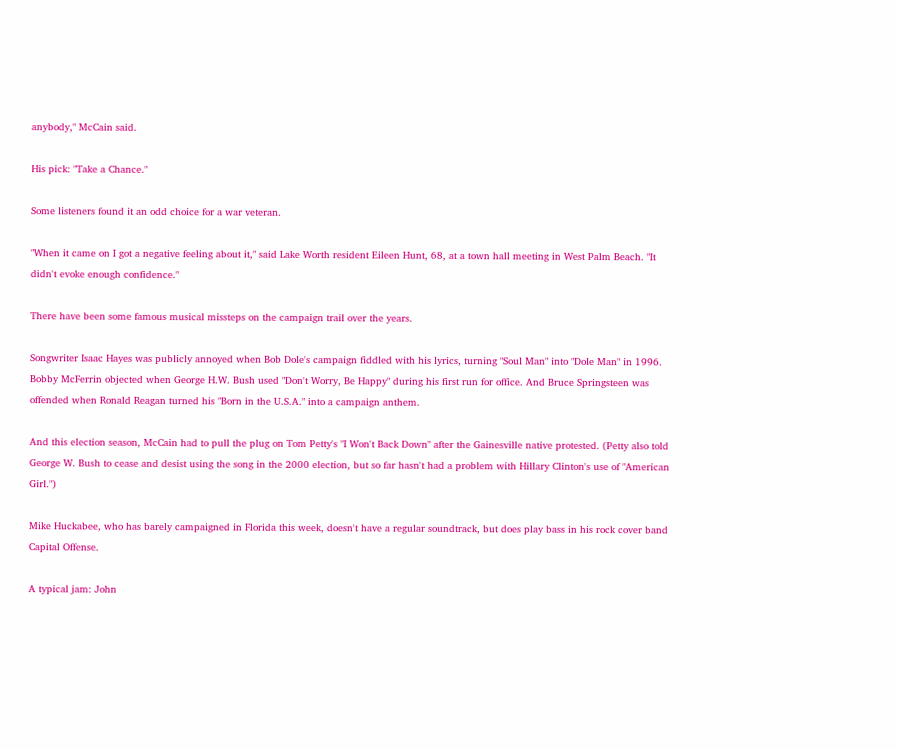anybody," McCain said.

His pick: "Take a Chance."

Some listeners found it an odd choice for a war veteran.

"When it came on I got a negative feeling about it," said Lake Worth resident Eileen Hunt, 68, at a town hall meeting in West Palm Beach. "It didn't evoke enough confidence."

There have been some famous musical missteps on the campaign trail over the years.

Songwriter Isaac Hayes was publicly annoyed when Bob Dole's campaign fiddled with his lyrics, turning "Soul Man" into "Dole Man" in 1996. Bobby McFerrin objected when George H.W. Bush used "Don't Worry, Be Happy" during his first run for office. And Bruce Springsteen was offended when Ronald Reagan turned his "Born in the U.S.A." into a campaign anthem.

And this election season, McCain had to pull the plug on Tom Petty's "I Won't Back Down" after the Gainesville native protested. (Petty also told George W. Bush to cease and desist using the song in the 2000 election, but so far hasn't had a problem with Hillary Clinton's use of "American Girl.")

Mike Huckabee, who has barely campaigned in Florida this week, doesn't have a regular soundtrack, but does play bass in his rock cover band Capital Offense.

A typical jam: John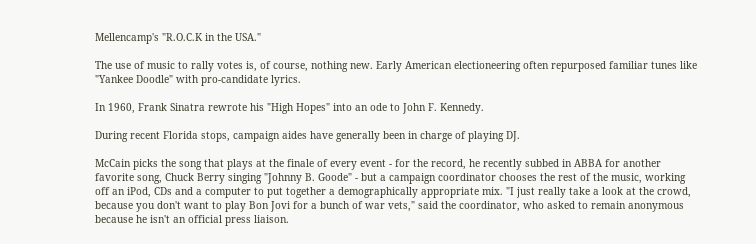Mellencamp's "R.O.C.K in the USA."

The use of music to rally votes is, of course, nothing new. Early American electioneering often repurposed familiar tunes like "Yankee Doodle" with pro-candidate lyrics.

In 1960, Frank Sinatra rewrote his "High Hopes" into an ode to John F. Kennedy.

During recent Florida stops, campaign aides have generally been in charge of playing DJ.

McCain picks the song that plays at the finale of every event - for the record, he recently subbed in ABBA for another favorite song, Chuck Berry singing "Johnny B. Goode" - but a campaign coordinator chooses the rest of the music, working off an iPod, CDs and a computer to put together a demographically appropriate mix. "I just really take a look at the crowd, because you don't want to play Bon Jovi for a bunch of war vets," said the coordinator, who asked to remain anonymous because he isn't an official press liaison.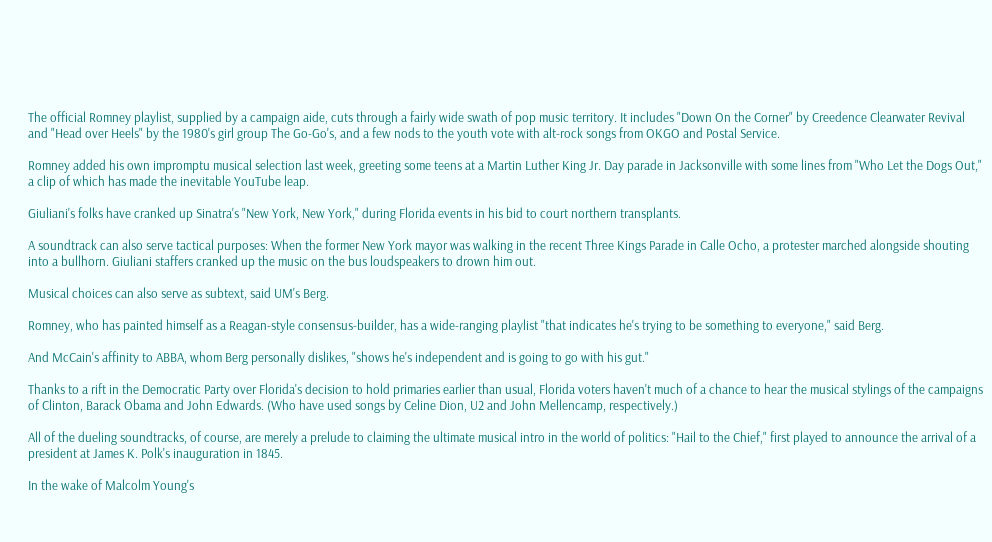The official Romney playlist, supplied by a campaign aide, cuts through a fairly wide swath of pop music territory. It includes "Down On the Corner" by Creedence Clearwater Revival and "Head over Heels" by the 1980's girl group The Go-Go's, and a few nods to the youth vote with alt-rock songs from OKGO and Postal Service.

Romney added his own impromptu musical selection last week, greeting some teens at a Martin Luther King Jr. Day parade in Jacksonville with some lines from "Who Let the Dogs Out," a clip of which has made the inevitable YouTube leap.

Giuliani's folks have cranked up Sinatra's "New York, New York," during Florida events in his bid to court northern transplants.

A soundtrack can also serve tactical purposes: When the former New York mayor was walking in the recent Three Kings Parade in Calle Ocho, a protester marched alongside shouting into a bullhorn. Giuliani staffers cranked up the music on the bus loudspeakers to drown him out.

Musical choices can also serve as subtext, said UM's Berg.

Romney, who has painted himself as a Reagan-style consensus-builder, has a wide-ranging playlist "that indicates he's trying to be something to everyone," said Berg.

And McCain's affinity to ABBA, whom Berg personally dislikes, "shows he's independent and is going to go with his gut."

Thanks to a rift in the Democratic Party over Florida's decision to hold primaries earlier than usual, Florida voters haven't much of a chance to hear the musical stylings of the campaigns of Clinton, Barack Obama and John Edwards. (Who have used songs by Celine Dion, U2 and John Mellencamp, respectively.)

All of the dueling soundtracks, of course, are merely a prelude to claiming the ultimate musical intro in the world of politics: "Hail to the Chief," first played to announce the arrival of a president at James K. Polk's inauguration in 1845.

In the wake of Malcolm Young's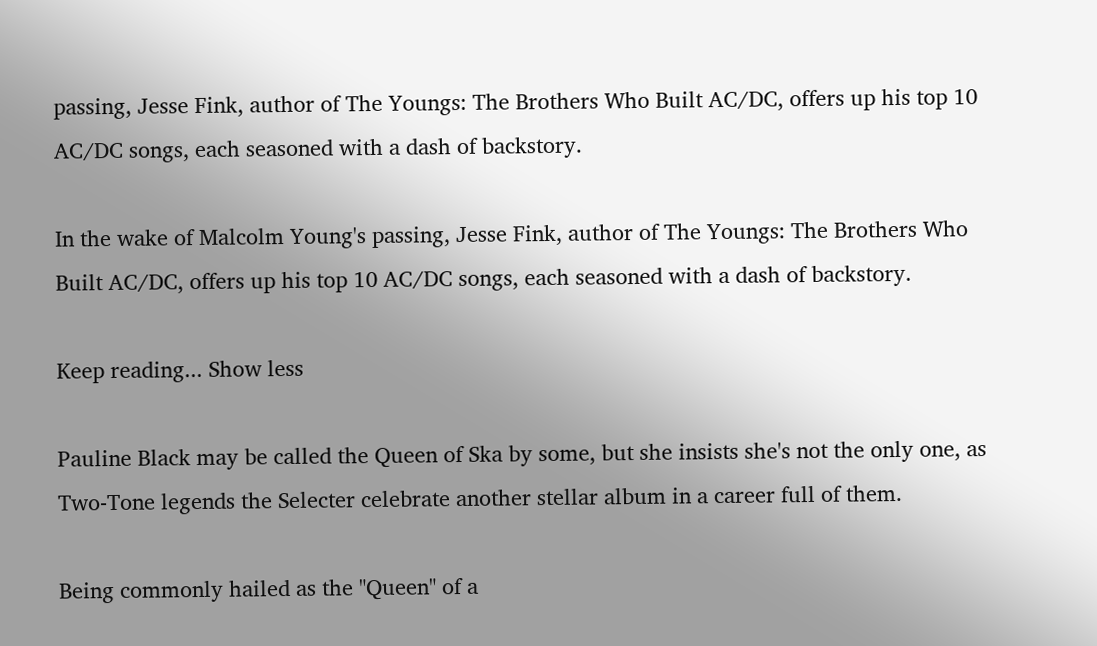passing, Jesse Fink, author of The Youngs: The Brothers Who Built AC/DC, offers up his top 10 AC/DC songs, each seasoned with a dash of backstory.

In the wake of Malcolm Young's passing, Jesse Fink, author of The Youngs: The Brothers Who Built AC/DC, offers up his top 10 AC/DC songs, each seasoned with a dash of backstory.

Keep reading... Show less

Pauline Black may be called the Queen of Ska by some, but she insists she's not the only one, as Two-Tone legends the Selecter celebrate another stellar album in a career full of them.

Being commonly hailed as the "Queen" of a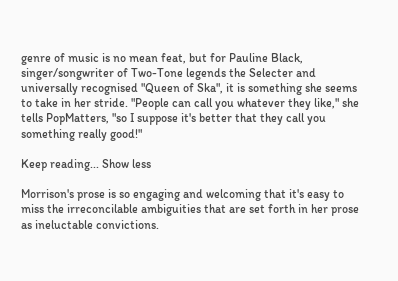genre of music is no mean feat, but for Pauline Black, singer/songwriter of Two-Tone legends the Selecter and universally recognised "Queen of Ska", it is something she seems to take in her stride. "People can call you whatever they like," she tells PopMatters, "so I suppose it's better that they call you something really good!"

Keep reading... Show less

Morrison's prose is so engaging and welcoming that it's easy to miss the irreconcilable ambiguities that are set forth in her prose as ineluctable convictions.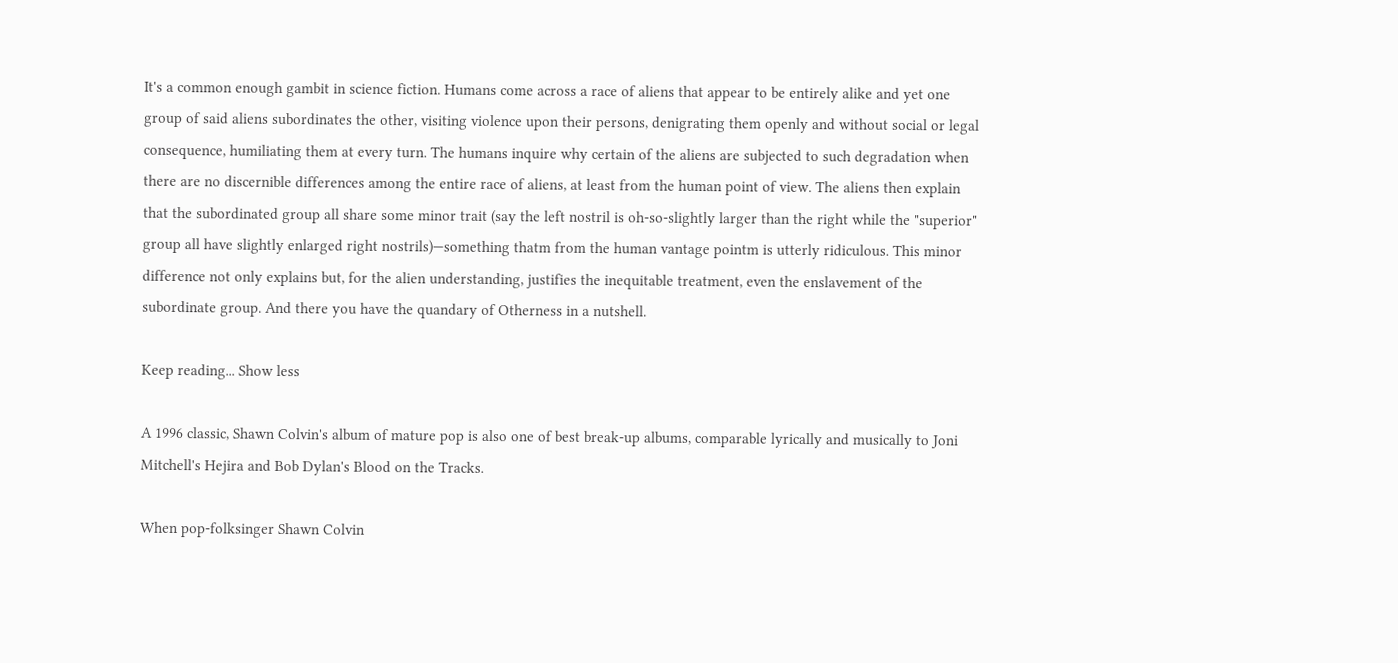It's a common enough gambit in science fiction. Humans come across a race of aliens that appear to be entirely alike and yet one group of said aliens subordinates the other, visiting violence upon their persons, denigrating them openly and without social or legal consequence, humiliating them at every turn. The humans inquire why certain of the aliens are subjected to such degradation when there are no discernible differences among the entire race of aliens, at least from the human point of view. The aliens then explain that the subordinated group all share some minor trait (say the left nostril is oh-so-slightly larger than the right while the "superior" group all have slightly enlarged right nostrils)—something thatm from the human vantage pointm is utterly ridiculous. This minor difference not only explains but, for the alien understanding, justifies the inequitable treatment, even the enslavement of the subordinate group. And there you have the quandary of Otherness in a nutshell.

Keep reading... Show less

A 1996 classic, Shawn Colvin's album of mature pop is also one of best break-up albums, comparable lyrically and musically to Joni Mitchell's Hejira and Bob Dylan's Blood on the Tracks.

When pop-folksinger Shawn Colvin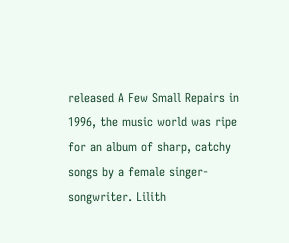released A Few Small Repairs in 1996, the music world was ripe for an album of sharp, catchy songs by a female singer-songwriter. Lilith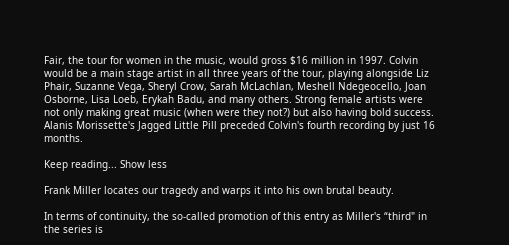Fair, the tour for women in the music, would gross $16 million in 1997. Colvin would be a main stage artist in all three years of the tour, playing alongside Liz Phair, Suzanne Vega, Sheryl Crow, Sarah McLachlan, Meshell Ndegeocello, Joan Osborne, Lisa Loeb, Erykah Badu, and many others. Strong female artists were not only making great music (when were they not?) but also having bold success. Alanis Morissette's Jagged Little Pill preceded Colvin's fourth recording by just 16 months.

Keep reading... Show less

Frank Miller locates our tragedy and warps it into his own brutal beauty.

In terms of continuity, the so-called promotion of this entry as Miller's “third" in the series is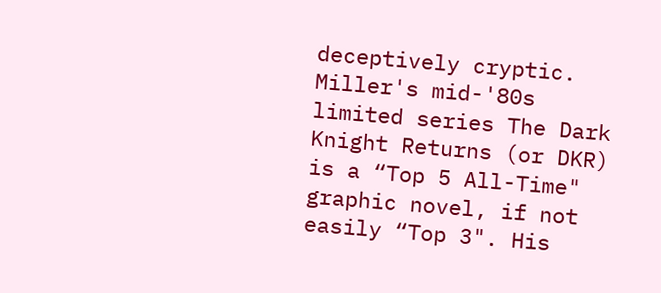deceptively cryptic. Miller's mid-'80s limited series The Dark Knight Returns (or DKR) is a “Top 5 All-Time" graphic novel, if not easily “Top 3". His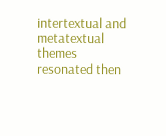intertextual and metatextual themes resonated then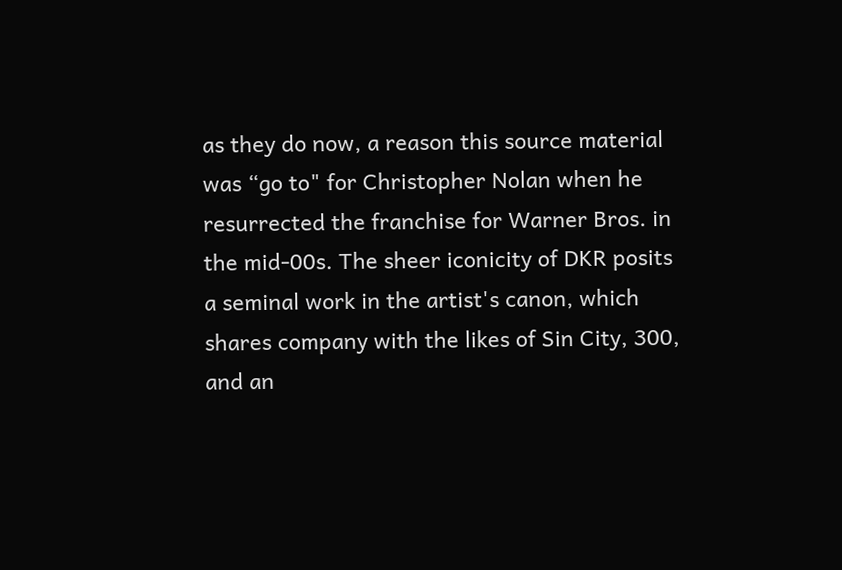as they do now, a reason this source material was “go to" for Christopher Nolan when he resurrected the franchise for Warner Bros. in the mid-00s. The sheer iconicity of DKR posits a seminal work in the artist's canon, which shares company with the likes of Sin City, 300, and an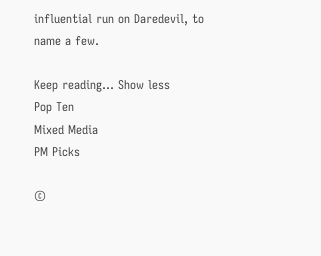influential run on Daredevil, to name a few.

Keep reading... Show less
Pop Ten
Mixed Media
PM Picks

©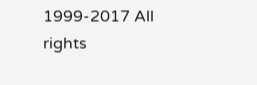1999-2017 All rights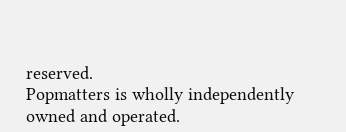reserved.
Popmatters is wholly independently owned and operated.